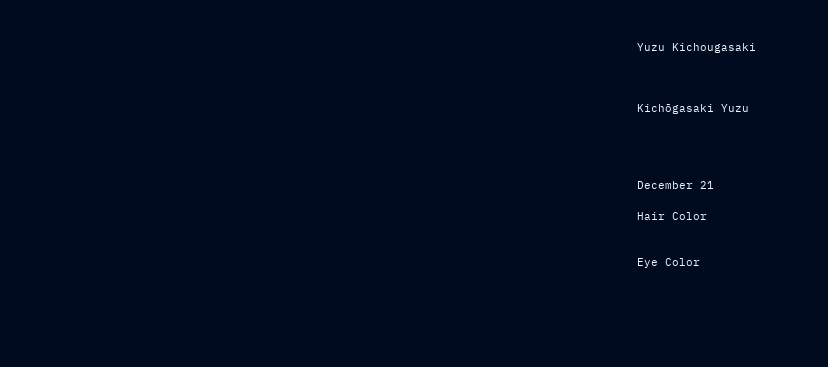Yuzu Kichougasaki



Kichōgasaki Yuzu




December 21

Hair Color


Eye Color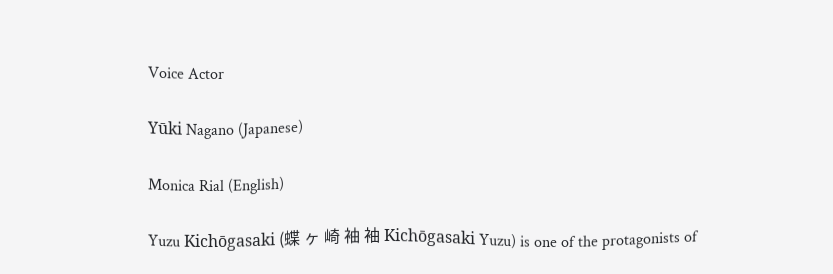Voice Actor

Yūki Nagano (Japanese)

Monica Rial (English)

Yuzu Kichōgasaki (蝶 ヶ 崎 袖 袖 Kichōgasaki Yuzu) is one of the protagonists of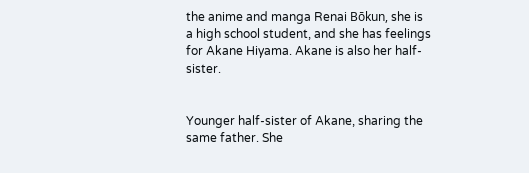the anime and manga Renai Bōkun, she is a high school student, and she has feelings for Akane Hiyama. Akane is also her half-sister.


Younger half-sister of Akane, sharing the same father. She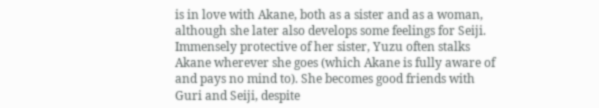is in love with Akane, both as a sister and as a woman, although she later also develops some feelings for Seiji. Immensely protective of her sister, Yuzu often stalks Akane wherever she goes (which Akane is fully aware of and pays no mind to). She becomes good friends with Guri and Seiji, despite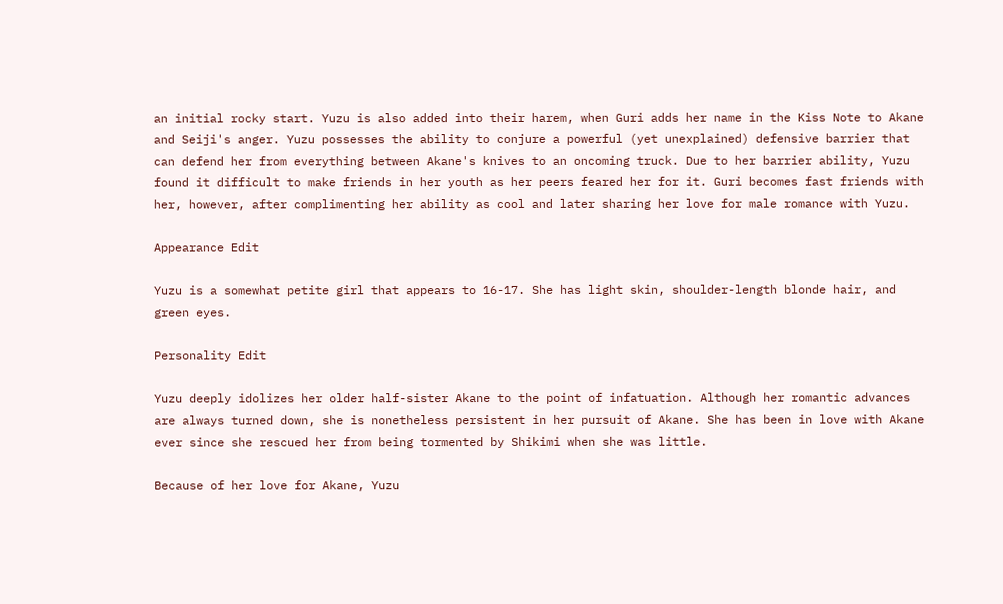an initial rocky start. Yuzu is also added into their harem, when Guri adds her name in the Kiss Note to Akane and Seiji's anger. Yuzu possesses the ability to conjure a powerful (yet unexplained) defensive barrier that can defend her from everything between Akane's knives to an oncoming truck. Due to her barrier ability, Yuzu found it difficult to make friends in her youth as her peers feared her for it. Guri becomes fast friends with her, however, after complimenting her ability as cool and later sharing her love for male romance with Yuzu.

Appearance Edit

Yuzu is a somewhat petite girl that appears to 16-17. She has light skin, shoulder-length blonde hair, and green eyes.

Personality Edit

Yuzu deeply idolizes her older half-sister Akane to the point of infatuation. Although her romantic advances are always turned down, she is nonetheless persistent in her pursuit of Akane. She has been in love with Akane ever since she rescued her from being tormented by Shikimi when she was little.

Because of her love for Akane, Yuzu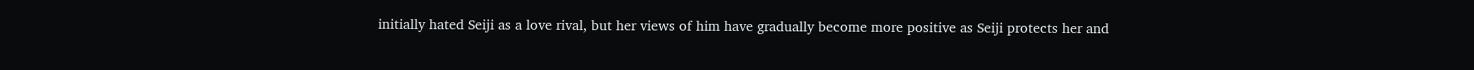initially hated Seiji as a love rival, but her views of him have gradually become more positive as Seiji protects her and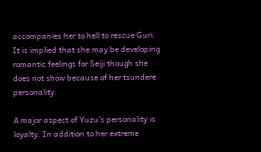accompanies her to hell to rescue Guri. It is implied that she may be developing romantic feelings for Seiji though she does not show because of her tsundere personality.

A major aspect of Yuzu's personality is loyalty. In addition to her extreme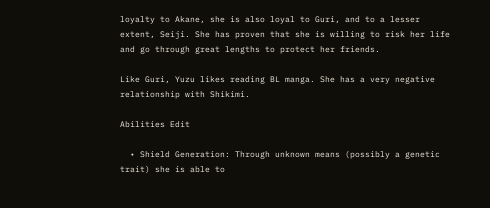loyalty to Akane, she is also loyal to Guri, and to a lesser extent, Seiji. She has proven that she is willing to risk her life and go through great lengths to protect her friends.

Like Guri, Yuzu likes reading BL manga. She has a very negative relationship with Shikimi.

Abilities Edit

  • Shield Generation: Through unknown means (possibly a genetic trait) she is able to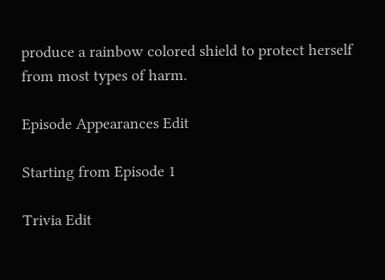produce a rainbow colored shield to protect herself from most types of harm.

Episode Appearances Edit

Starting from Episode 1

Trivia Edit